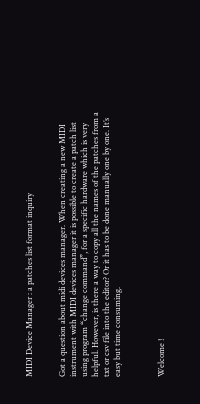MIDI Device Manager : a patches list format inquiry


Got a question about midi devices manager. When creating a new MIDI instrument with MIDI devices manager it is possible to create a patch list using program “change command”, for a specific hardware which is very helpful. However, is there a way to copy all the names of the patches from a txt or csv file into the editor? Or it has to be done manually one by one. It’s easy but time consuming.



Welcome !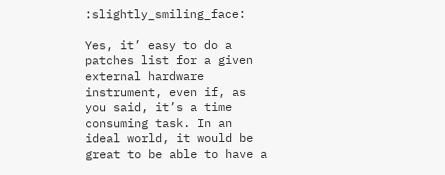:slightly_smiling_face:

Yes, it’ easy to do a patches list for a given external hardware instrument, even if, as you said, it’s a time consuming task. In an ideal world, it would be great to be able to have a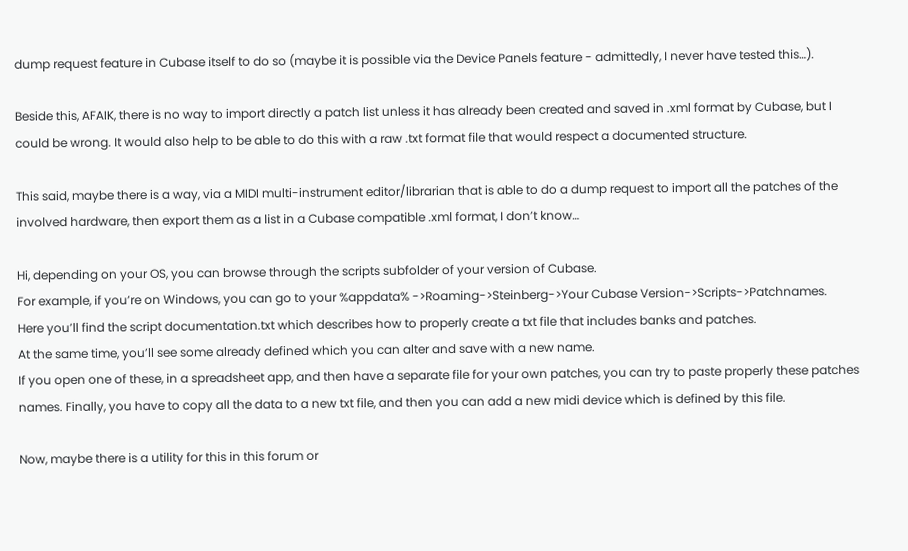dump request feature in Cubase itself to do so (maybe it is possible via the Device Panels feature - admittedly, I never have tested this…).

Beside this, AFAIK, there is no way to import directly a patch list unless it has already been created and saved in .xml format by Cubase, but I could be wrong. It would also help to be able to do this with a raw .txt format file that would respect a documented structure.

This said, maybe there is a way, via a MIDI multi-instrument editor/librarian that is able to do a dump request to import all the patches of the involved hardware, then export them as a list in a Cubase compatible .xml format, I don’t know…

Hi, depending on your OS, you can browse through the scripts subfolder of your version of Cubase.
For example, if you’re on Windows, you can go to your %appdata% ->Roaming->Steinberg->Your Cubase Version->Scripts->Patchnames.
Here you’ll find the script documentation.txt which describes how to properly create a txt file that includes banks and patches.
At the same time, you’ll see some already defined which you can alter and save with a new name.
If you open one of these, in a spreadsheet app, and then have a separate file for your own patches, you can try to paste properly these patches names. Finally, you have to copy all the data to a new txt file, and then you can add a new midi device which is defined by this file.

Now, maybe there is a utility for this in this forum or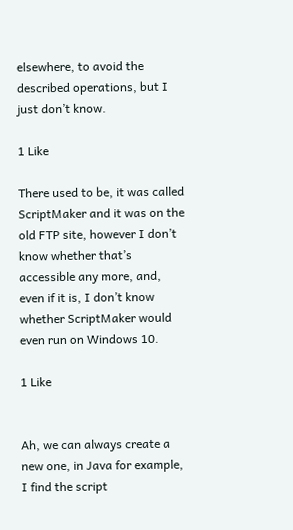elsewhere, to avoid the described operations, but I just don’t know.

1 Like

There used to be, it was called ScriptMaker and it was on the old FTP site, however I don’t know whether that’s accessible any more, and, even if it is, I don’t know whether ScriptMaker would even run on Windows 10.

1 Like


Ah, we can always create a new one, in Java for example, I find the script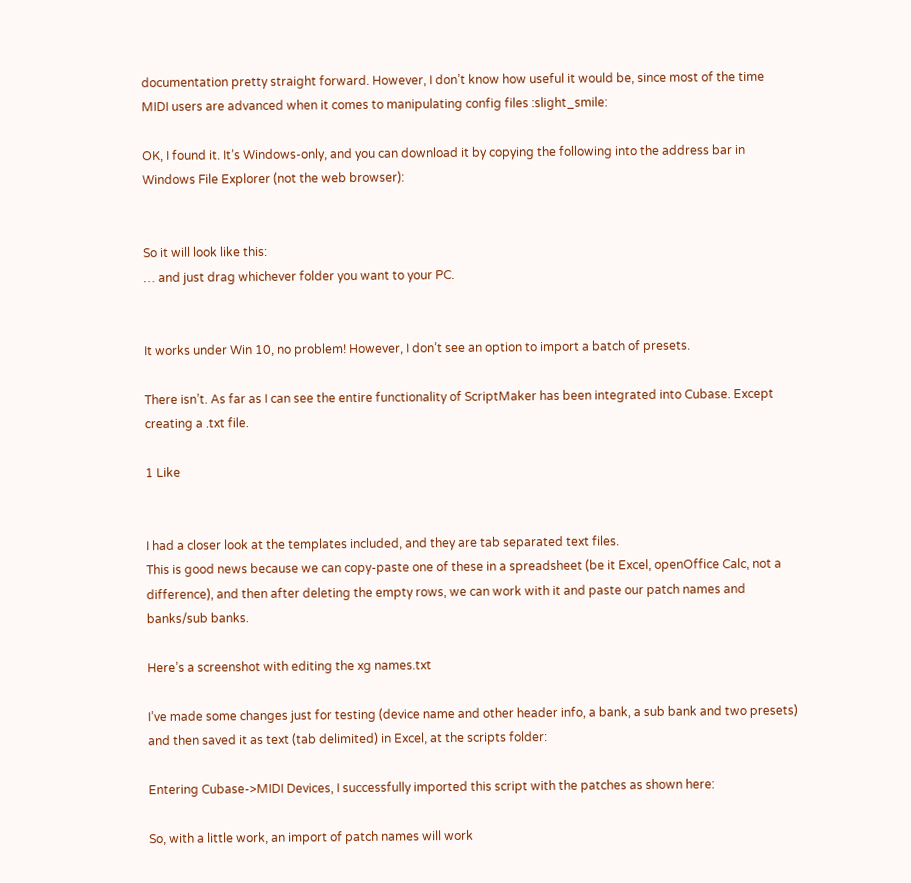documentation pretty straight forward. However, I don’t know how useful it would be, since most of the time MIDI users are advanced when it comes to manipulating config files :slight_smile:

OK, I found it. It’s Windows-only, and you can download it by copying the following into the address bar in Windows File Explorer (not the web browser):


So it will look like this:
… and just drag whichever folder you want to your PC.


It works under Win 10, no problem! However, I don’t see an option to import a batch of presets.

There isn’t. As far as I can see the entire functionality of ScriptMaker has been integrated into Cubase. Except creating a .txt file.

1 Like


I had a closer look at the templates included, and they are tab separated text files.
This is good news because we can copy-paste one of these in a spreadsheet (be it Excel, openOffice Calc, not a difference), and then after deleting the empty rows, we can work with it and paste our patch names and banks/sub banks.

Here’s a screenshot with editing the xg names.txt

I’ve made some changes just for testing (device name and other header info, a bank, a sub bank and two presets) and then saved it as text (tab delimited) in Excel, at the scripts folder:

Entering Cubase->MIDI Devices, I successfully imported this script with the patches as shown here:

So, with a little work, an import of patch names will work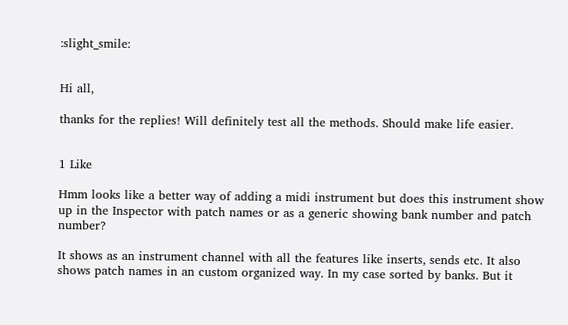:slight_smile:


Hi all,

thanks for the replies! Will definitely test all the methods. Should make life easier.


1 Like

Hmm looks like a better way of adding a midi instrument but does this instrument show up in the Inspector with patch names or as a generic showing bank number and patch number?

It shows as an instrument channel with all the features like inserts, sends etc. It also shows patch names in an custom organized way. In my case sorted by banks. But it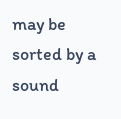may be sorted by a sound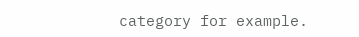category for example.